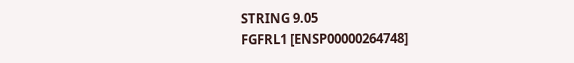STRING 9.05
FGFRL1 [ENSP00000264748]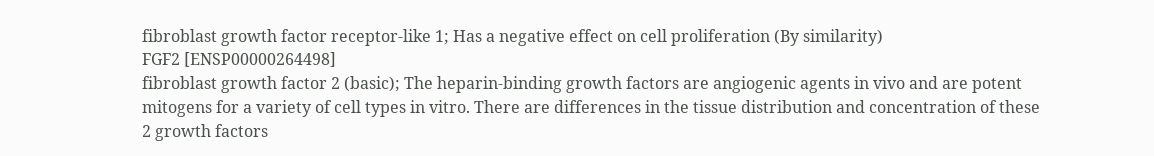fibroblast growth factor receptor-like 1; Has a negative effect on cell proliferation (By similarity)
FGF2 [ENSP00000264498]
fibroblast growth factor 2 (basic); The heparin-binding growth factors are angiogenic agents in vivo and are potent mitogens for a variety of cell types in vitro. There are differences in the tissue distribution and concentration of these 2 growth factors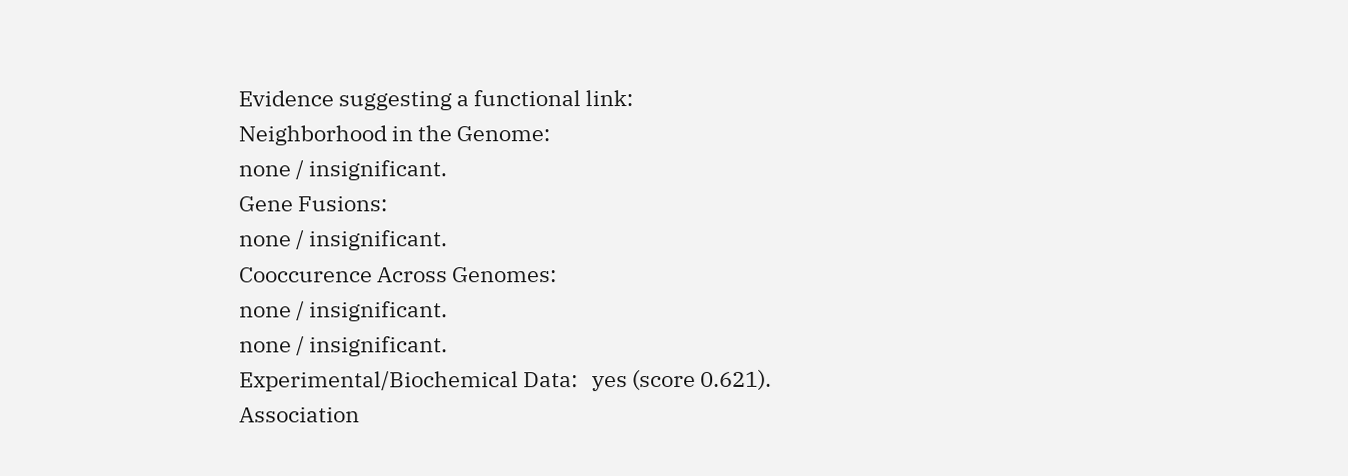Evidence suggesting a functional link:
Neighborhood in the Genome:
none / insignificant.
Gene Fusions:
none / insignificant.
Cooccurence Across Genomes:
none / insignificant.
none / insignificant.
Experimental/Biochemical Data:   yes (score 0.621).
Association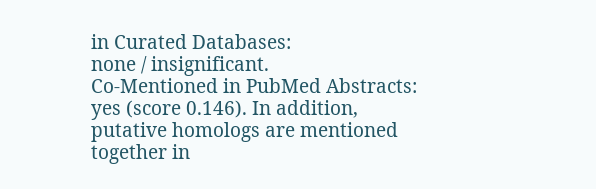in Curated Databases:
none / insignificant.
Co-Mentioned in PubMed Abstracts:   yes (score 0.146). In addition, putative homologs are mentioned together in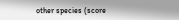other species (score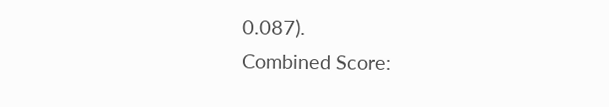0.087).
Combined Score: